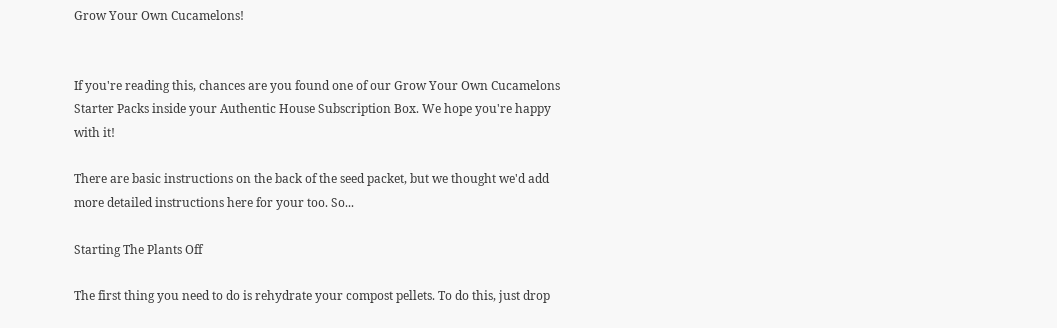Grow Your Own Cucamelons!


If you're reading this, chances are you found one of our Grow Your Own Cucamelons Starter Packs inside your Authentic House Subscription Box. We hope you're happy with it!

There are basic instructions on the back of the seed packet, but we thought we'd add more detailed instructions here for your too. So...

Starting The Plants Off

The first thing you need to do is rehydrate your compost pellets. To do this, just drop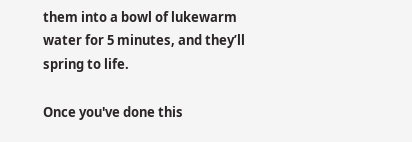them into a bowl of lukewarm water for 5 minutes, and they’ll spring to life.

Once you've done this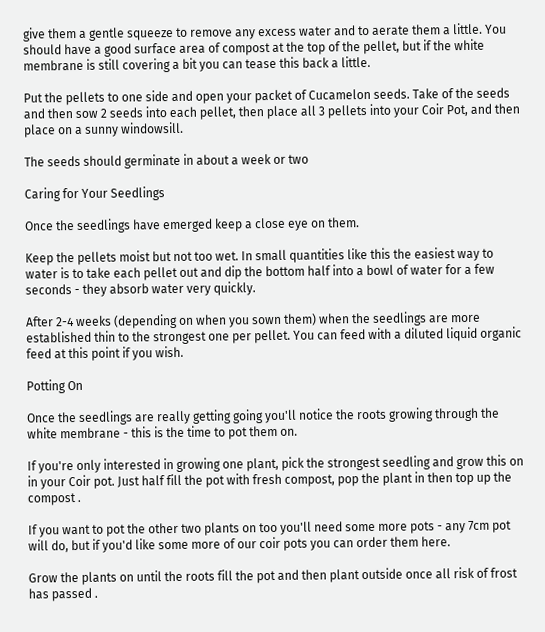give them a gentle squeeze to remove any excess water and to aerate them a little. You should have a good surface area of compost at the top of the pellet, but if the white membrane is still covering a bit you can tease this back a little.

Put the pellets to one side and open your packet of Cucamelon seeds. Take of the seeds and then sow 2 seeds into each pellet, then place all 3 pellets into your Coir Pot, and then place on a sunny windowsill.

The seeds should germinate in about a week or two

Caring for Your Seedlings

Once the seedlings have emerged keep a close eye on them.

Keep the pellets moist but not too wet. In small quantities like this the easiest way to water is to take each pellet out and dip the bottom half into a bowl of water for a few seconds - they absorb water very quickly.

After 2-4 weeks (depending on when you sown them) when the seedlings are more established thin to the strongest one per pellet. You can feed with a diluted liquid organic feed at this point if you wish.

Potting On

Once the seedlings are really getting going you'll notice the roots growing through the white membrane - this is the time to pot them on.

If you're only interested in growing one plant, pick the strongest seedling and grow this on in your Coir pot. Just half fill the pot with fresh compost, pop the plant in then top up the compost .

If you want to pot the other two plants on too you'll need some more pots - any 7cm pot will do, but if you'd like some more of our coir pots you can order them here.

Grow the plants on until the roots fill the pot and then plant outside once all risk of frost has passed .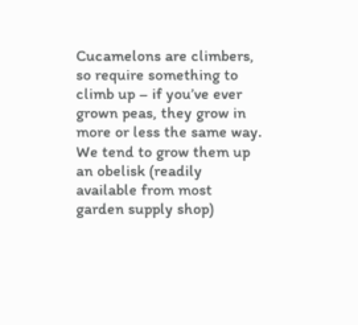Cucamelons are climbers, so require something to climb up – if you’ve ever grown peas, they grow in more or less the same way. We tend to grow them up an obelisk (readily available from most garden supply shop)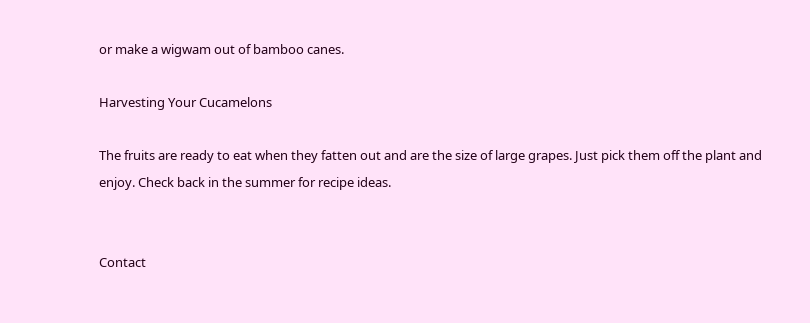or make a wigwam out of bamboo canes.

Harvesting Your Cucamelons

The fruits are ready to eat when they fatten out and are the size of large grapes. Just pick them off the plant and enjoy. Check back in the summer for recipe ideas.


Contact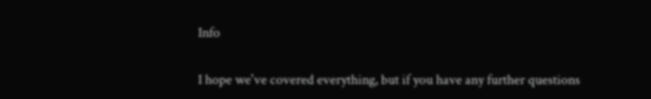Info

I hope we've covered everything, but if you have any further questions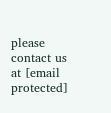please contact us at [email protected]